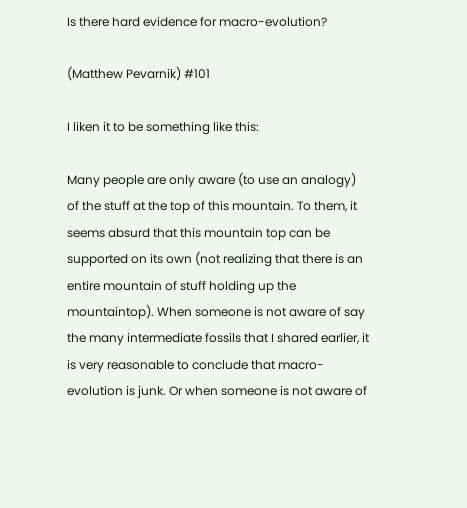Is there hard evidence for macro-evolution?

(Matthew Pevarnik) #101

I liken it to be something like this:

Many people are only aware (to use an analogy) of the stuff at the top of this mountain. To them, it seems absurd that this mountain top can be supported on its own (not realizing that there is an entire mountain of stuff holding up the mountaintop). When someone is not aware of say the many intermediate fossils that I shared earlier, it is very reasonable to conclude that macro-evolution is junk. Or when someone is not aware of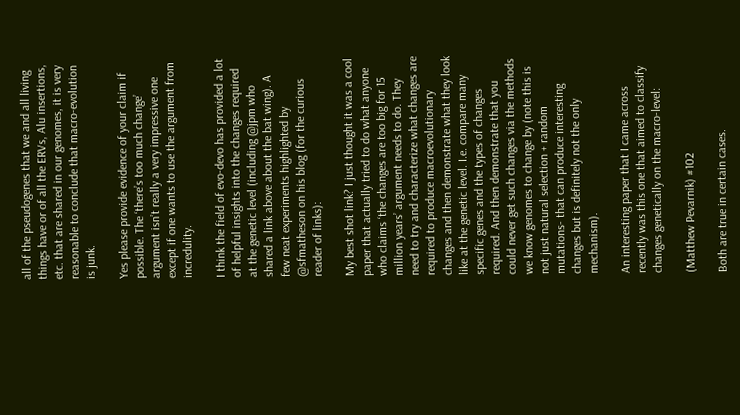all of the pseudogenes that we and all living things have or of all the ERVs, Alu insertions, etc. that are shared in our genomes, it is very reasonable to conclude that macro-evolution is junk.

Yes please provide evidence of your claim if possible. The ‘there’s too much change’ argument isn’t really a very impressive one except if one wants to use the argument from incredulity.

I think the field of evo-devo has provided a lot of helpful insights into the changes required at the genetic level (including @jpm who shared a link above about the bat wing). A few neat experiments highlighted by @sfmatheson on his blog (for the curious reader of links):

My best shot link? I just thought it was a cool paper that actually tried to do what anyone who claims ‘the changes are too big for 15 million years’ argument needs to do. They need to try and characterize what changes are required to produce macroevolutionary changes and then demonstrate what they look like at the genetic level. I.e. compare many specific genes and the types of changes required. And then demonstrate that you could never get such changes via the methods we know genomes to change by (note this is not just natural selection + random mutations- that can produce interesting changes but is definitely not the only mechanism).

An interesting paper that I came across recently was this one that aimed to classify changes genetically on the macro-level:

(Matthew Pevarnik) #102

Both are true in certain cases.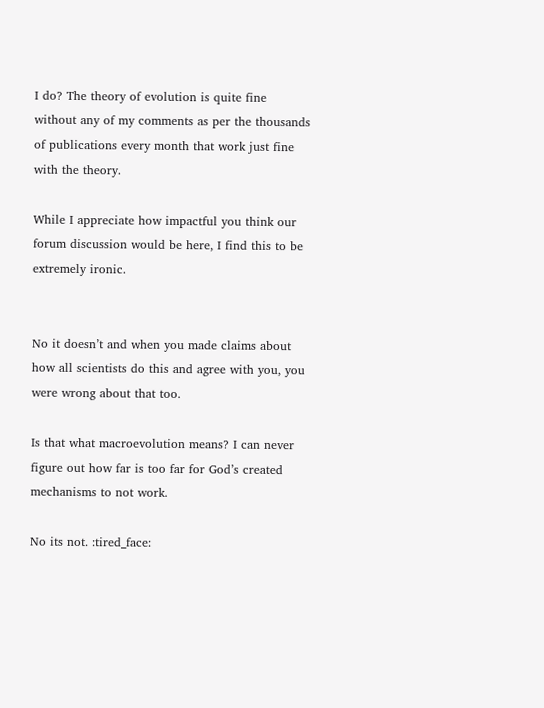I do? The theory of evolution is quite fine without any of my comments as per the thousands of publications every month that work just fine with the theory.

While I appreciate how impactful you think our forum discussion would be here, I find this to be extremely ironic.


No it doesn’t and when you made claims about how all scientists do this and agree with you, you were wrong about that too.

Is that what macroevolution means? I can never figure out how far is too far for God’s created mechanisms to not work.

No its not. :tired_face: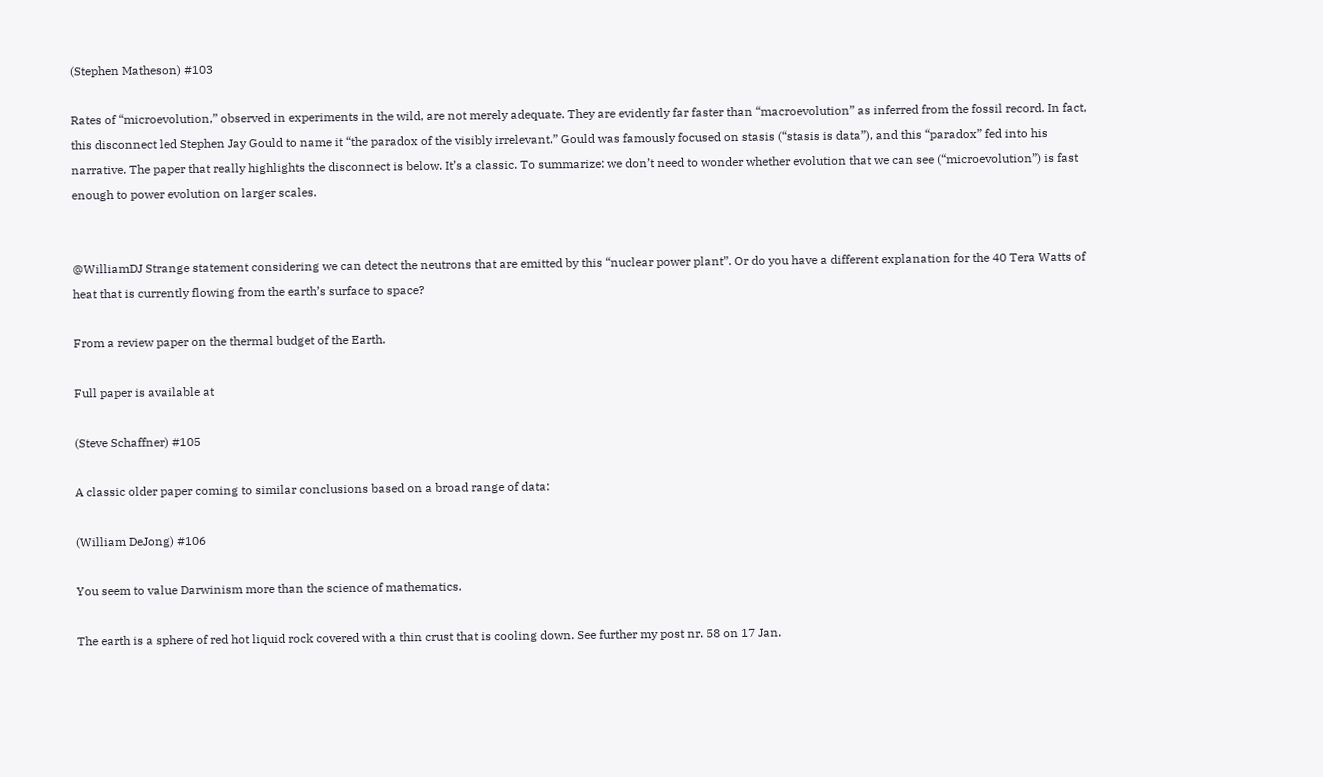(Stephen Matheson) #103

Rates of “microevolution,” observed in experiments in the wild, are not merely adequate. They are evidently far faster than “macroevolution” as inferred from the fossil record. In fact, this disconnect led Stephen Jay Gould to name it “the paradox of the visibly irrelevant.” Gould was famously focused on stasis (“stasis is data”), and this “paradox” fed into his narrative. The paper that really highlights the disconnect is below. It’s a classic. To summarize: we don’t need to wonder whether evolution that we can see (“microevolution”) is fast enough to power evolution on larger scales.


@WilliamDJ Strange statement considering we can detect the neutrons that are emitted by this “nuclear power plant”. Or do you have a different explanation for the 40 Tera Watts of heat that is currently flowing from the earth’s surface to space?

From a review paper on the thermal budget of the Earth.

Full paper is available at

(Steve Schaffner) #105

A classic older paper coming to similar conclusions based on a broad range of data:

(William DeJong) #106

You seem to value Darwinism more than the science of mathematics.

The earth is a sphere of red hot liquid rock covered with a thin crust that is cooling down. See further my post nr. 58 on 17 Jan.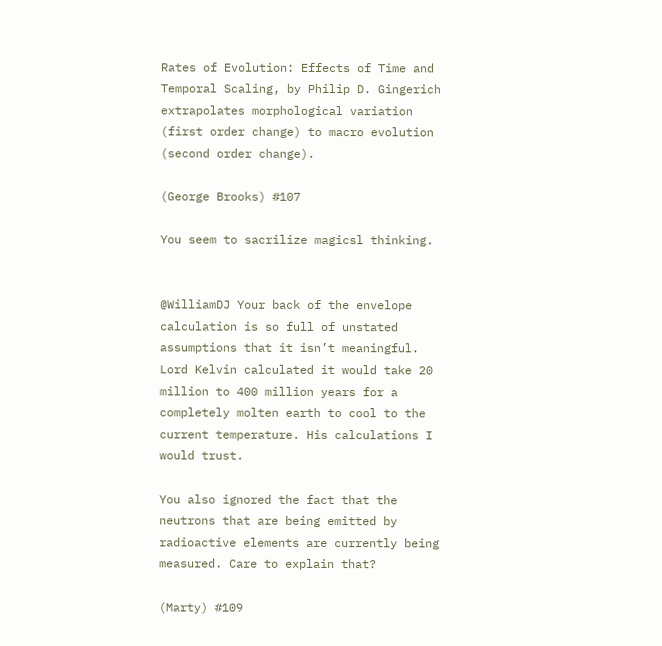Rates of Evolution: Effects of Time and Temporal Scaling, by Philip D. Gingerich extrapolates morphological variation (first order change) to macro evolution (second order change).

(George Brooks) #107

You seem to sacrilize magicsl thinking.


@WilliamDJ Your back of the envelope calculation is so full of unstated assumptions that it isn’t meaningful. Lord Kelvin calculated it would take 20 million to 400 million years for a completely molten earth to cool to the current temperature. His calculations I would trust.

You also ignored the fact that the neutrons that are being emitted by radioactive elements are currently being measured. Care to explain that?

(Marty) #109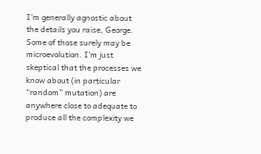I’m generally agnostic about the details you raise, George. Some of those surely may be microevolution. I’m just skeptical that the processes we know about (in particular “random” mutation) are anywhere close to adequate to produce all the complexity we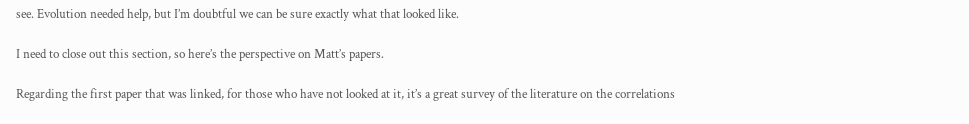see. Evolution needed help, but I’m doubtful we can be sure exactly what that looked like.

I need to close out this section, so here’s the perspective on Matt’s papers.

Regarding the first paper that was linked, for those who have not looked at it, it’s a great survey of the literature on the correlations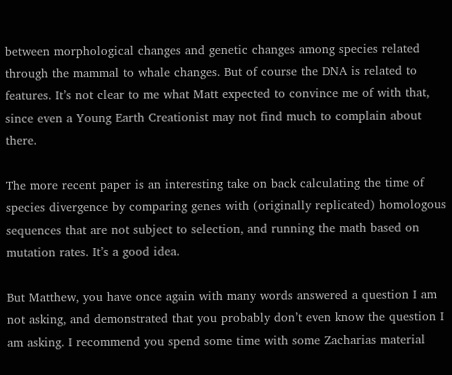between morphological changes and genetic changes among species related through the mammal to whale changes. But of course the DNA is related to features. It’s not clear to me what Matt expected to convince me of with that, since even a Young Earth Creationist may not find much to complain about there.

The more recent paper is an interesting take on back calculating the time of species divergence by comparing genes with (originally replicated) homologous sequences that are not subject to selection, and running the math based on mutation rates. It’s a good idea.

But Matthew, you have once again with many words answered a question I am not asking, and demonstrated that you probably don’t even know the question I am asking. I recommend you spend some time with some Zacharias material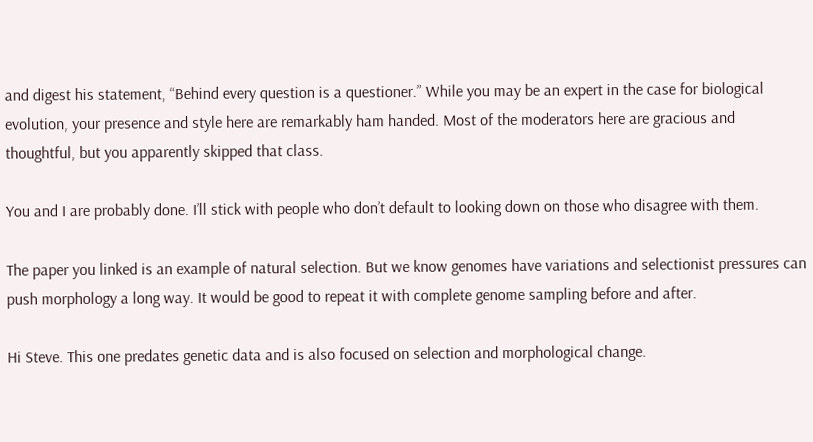and digest his statement, “Behind every question is a questioner.” While you may be an expert in the case for biological evolution, your presence and style here are remarkably ham handed. Most of the moderators here are gracious and thoughtful, but you apparently skipped that class.

You and I are probably done. I’ll stick with people who don’t default to looking down on those who disagree with them.

The paper you linked is an example of natural selection. But we know genomes have variations and selectionist pressures can push morphology a long way. It would be good to repeat it with complete genome sampling before and after.

Hi Steve. This one predates genetic data and is also focused on selection and morphological change.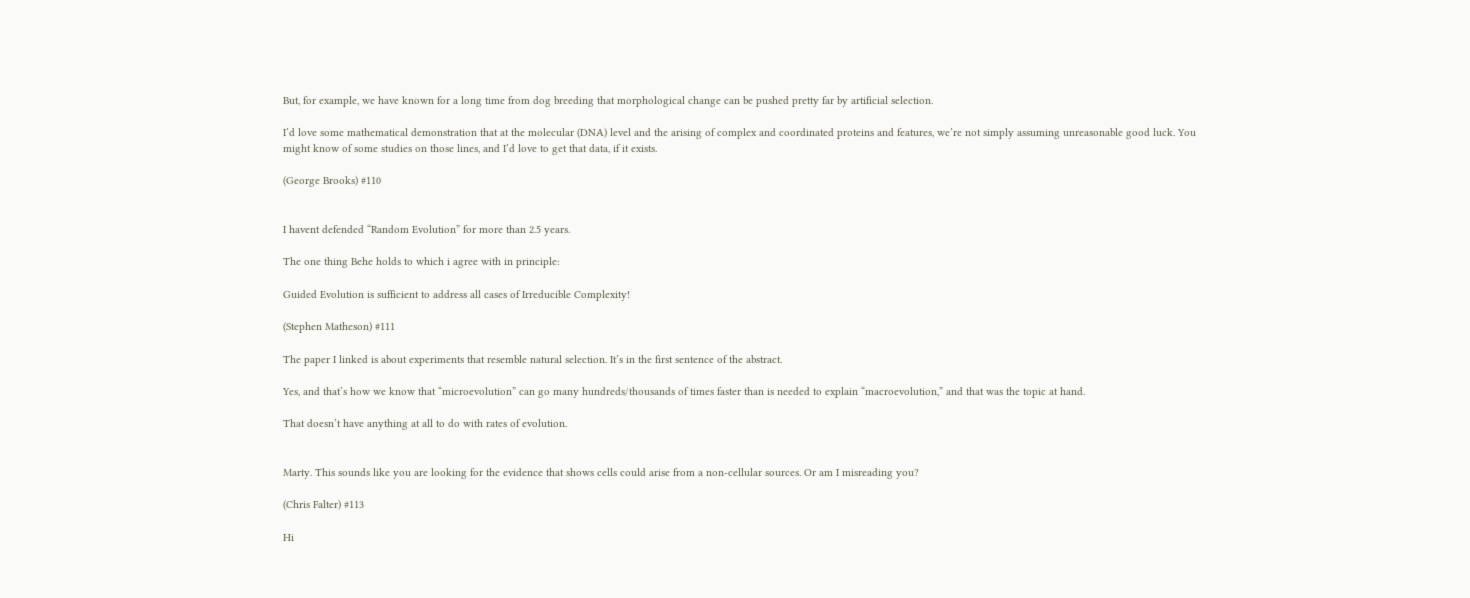But, for example, we have known for a long time from dog breeding that morphological change can be pushed pretty far by artificial selection.

I’d love some mathematical demonstration that at the molecular (DNA) level and the arising of complex and coordinated proteins and features, we’re not simply assuming unreasonable good luck. You might know of some studies on those lines, and I’d love to get that data, if it exists.

(George Brooks) #110


I havent defended “Random Evolution” for more than 2.5 years.

The one thing Behe holds to which i agree with in principle:

Guided Evolution is sufficient to address all cases of Irreducible Complexity!

(Stephen Matheson) #111

The paper I linked is about experiments that resemble natural selection. It’s in the first sentence of the abstract.

Yes, and that’s how we know that “microevolution” can go many hundreds/thousands of times faster than is needed to explain “macroevolution,” and that was the topic at hand.

That doesn’t have anything at all to do with rates of evolution.


Marty. This sounds like you are looking for the evidence that shows cells could arise from a non-cellular sources. Or am I misreading you?

(Chris Falter) #113

Hi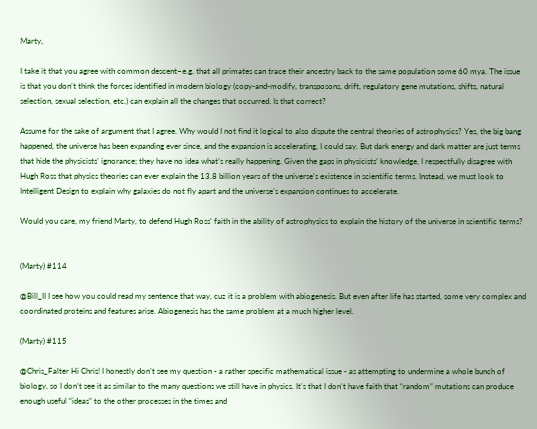Marty,

I take it that you agree with common descent–e.g. that all primates can trace their ancestry back to the same population some 60 mya. The issue is that you don’t think the forces identified in modern biology (copy-and-modify, transposons, drift, regulatory gene mutations, shifts, natural selection, sexual selection, etc.) can explain all the changes that occurred. Is that correct?

Assume for the sake of argument that I agree. Why would I not find it logical to also dispute the central theories of astrophysics? Yes, the big bang happened, the universe has been expanding ever since, and the expansion is accelerating, I could say. But dark energy and dark matter are just terms that hide the physicists’ ignorance; they have no idea what’s really happening. Given the gaps in physicists’ knowledge, I respectfully disagree with Hugh Ross that physics theories can ever explain the 13.8 billion years of the universe’s existence in scientific terms. Instead, we must look to Intelligent Design to explain why galaxies do not fly apart and the universe’s expansion continues to accelerate.

Would you care, my friend Marty, to defend Hugh Ross’ faith in the ability of astrophysics to explain the history of the universe in scientific terms?


(Marty) #114

@Bill_II I see how you could read my sentence that way, cuz it is a problem with abiogenesis. But even after life has started, some very complex and coordinated proteins and features arise. Abiogenesis has the same problem at a much higher level.

(Marty) #115

@Chris_Falter Hi Chris! I honestly don’t see my question - a rather specific mathematical issue - as attempting to undermine a whole bunch of biology, so I don’t see it as similar to the many questions we still have in physics. It’s that I don’t have faith that “random” mutations can produce enough useful “ideas” to the other processes in the times and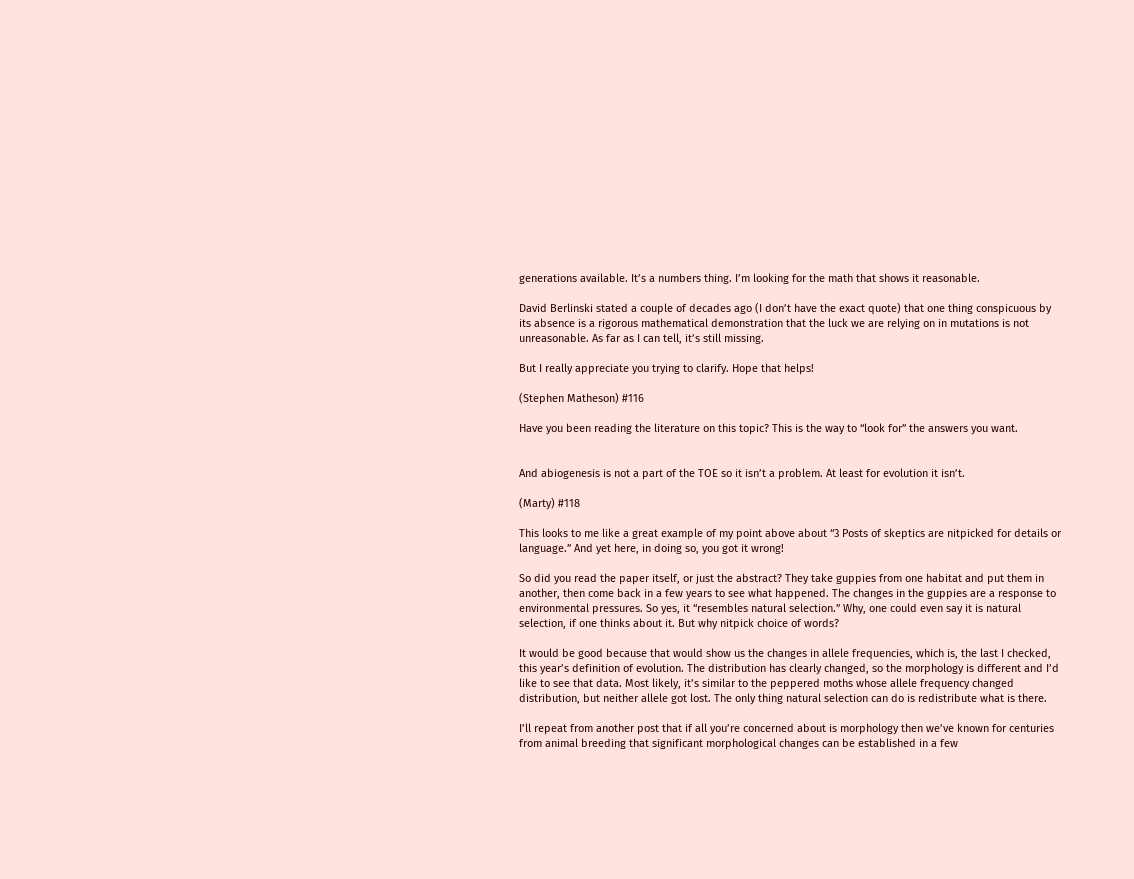generations available. It’s a numbers thing. I’m looking for the math that shows it reasonable.

David Berlinski stated a couple of decades ago (I don’t have the exact quote) that one thing conspicuous by its absence is a rigorous mathematical demonstration that the luck we are relying on in mutations is not unreasonable. As far as I can tell, it’s still missing.

But I really appreciate you trying to clarify. Hope that helps!

(Stephen Matheson) #116

Have you been reading the literature on this topic? This is the way to “look for” the answers you want.


And abiogenesis is not a part of the TOE so it isn’t a problem. At least for evolution it isn’t.

(Marty) #118

This looks to me like a great example of my point above about “3 Posts of skeptics are nitpicked for details or language.” And yet here, in doing so, you got it wrong!

So did you read the paper itself, or just the abstract? They take guppies from one habitat and put them in another, then come back in a few years to see what happened. The changes in the guppies are a response to environmental pressures. So yes, it “resembles natural selection.” Why, one could even say it is natural selection, if one thinks about it. But why nitpick choice of words?

It would be good because that would show us the changes in allele frequencies, which is, the last I checked, this year’s definition of evolution. The distribution has clearly changed, so the morphology is different and I’d like to see that data. Most likely, it’s similar to the peppered moths whose allele frequency changed distribution, but neither allele got lost. The only thing natural selection can do is redistribute what is there.

I’ll repeat from another post that if all you’re concerned about is morphology then we’ve known for centuries from animal breeding that significant morphological changes can be established in a few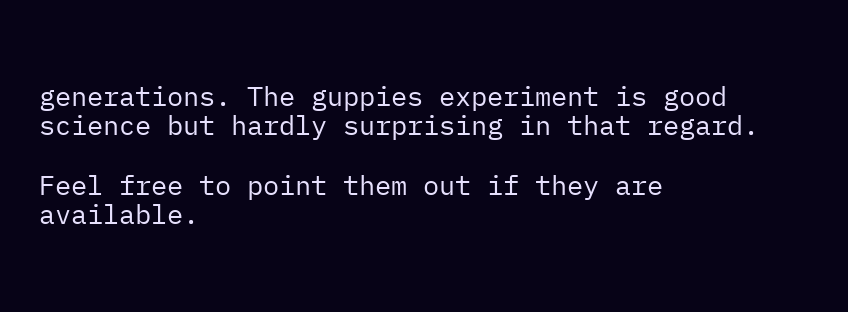generations. The guppies experiment is good science but hardly surprising in that regard.

Feel free to point them out if they are available.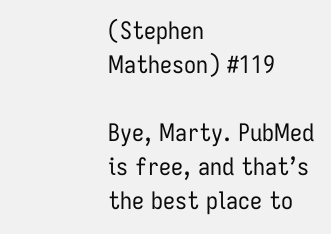(Stephen Matheson) #119

Bye, Marty. PubMed is free, and that’s the best place to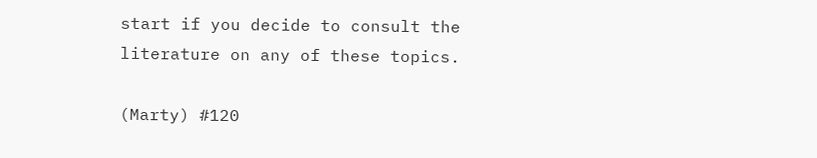start if you decide to consult the literature on any of these topics.

(Marty) #120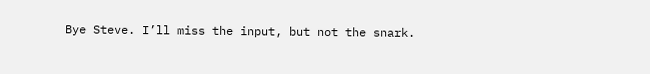Bye Steve. I’ll miss the input, but not the snark.